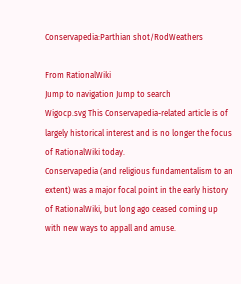Conservapedia:Parthian shot/RodWeathers

From RationalWiki
Jump to navigation Jump to search
Wigocp.svg This Conservapedia-related article is of largely historical interest and is no longer the focus of RationalWiki today.
Conservapedia (and religious fundamentalism to an extent) was a major focal point in the early history of RationalWiki, but long ago ceased coming up with new ways to appall and amuse.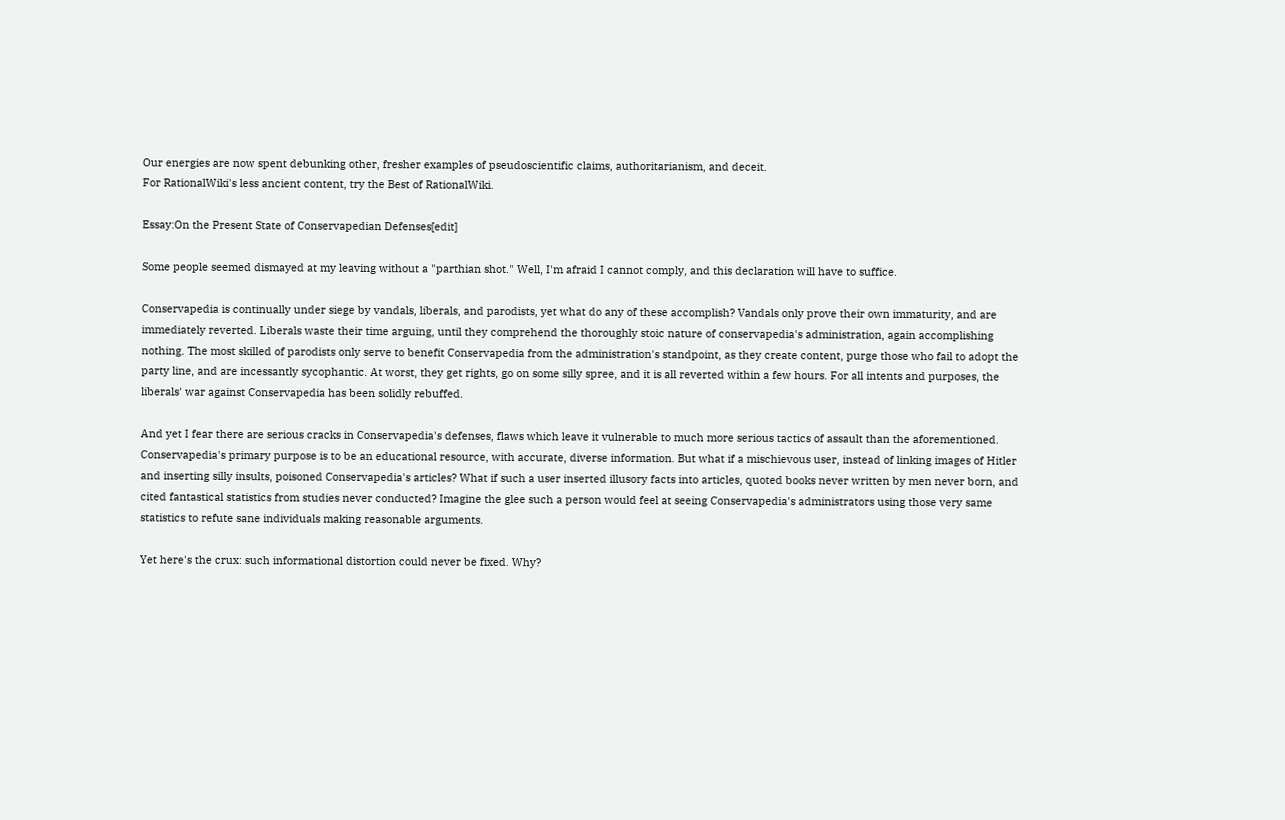Our energies are now spent debunking other, fresher examples of pseudoscientific claims, authoritarianism, and deceit.
For RationalWiki's less ancient content, try the Best of RationalWiki.

Essay:On the Present State of Conservapedian Defenses[edit]

Some people seemed dismayed at my leaving without a "parthian shot." Well, I'm afraid I cannot comply, and this declaration will have to suffice.

Conservapedia is continually under siege by vandals, liberals, and parodists, yet what do any of these accomplish? Vandals only prove their own immaturity, and are immediately reverted. Liberals waste their time arguing, until they comprehend the thoroughly stoic nature of conservapedia's administration, again accomplishing nothing. The most skilled of parodists only serve to benefit Conservapedia from the administration's standpoint, as they create content, purge those who fail to adopt the party line, and are incessantly sycophantic. At worst, they get rights, go on some silly spree, and it is all reverted within a few hours. For all intents and purposes, the liberals' war against Conservapedia has been solidly rebuffed.

And yet I fear there are serious cracks in Conservapedia's defenses, flaws which leave it vulnerable to much more serious tactics of assault than the aforementioned. Conservapedia's primary purpose is to be an educational resource, with accurate, diverse information. But what if a mischievous user, instead of linking images of Hitler and inserting silly insults, poisoned Conservapedia's articles? What if such a user inserted illusory facts into articles, quoted books never written by men never born, and cited fantastical statistics from studies never conducted? Imagine the glee such a person would feel at seeing Conservapedia's administrators using those very same statistics to refute sane individuals making reasonable arguments.

Yet here's the crux: such informational distortion could never be fixed. Why?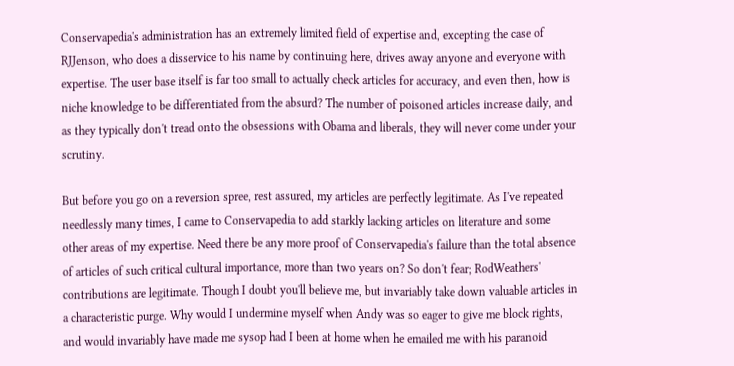Conservapedia's administration has an extremely limited field of expertise and, excepting the case of RJJenson, who does a disservice to his name by continuing here, drives away anyone and everyone with expertise. The user base itself is far too small to actually check articles for accuracy, and even then, how is niche knowledge to be differentiated from the absurd? The number of poisoned articles increase daily, and as they typically don't tread onto the obsessions with Obama and liberals, they will never come under your scrutiny.

But before you go on a reversion spree, rest assured, my articles are perfectly legitimate. As I've repeated needlessly many times, I came to Conservapedia to add starkly lacking articles on literature and some other areas of my expertise. Need there be any more proof of Conservapedia's failure than the total absence of articles of such critical cultural importance, more than two years on? So don't fear; RodWeathers' contributions are legitimate. Though I doubt you'll believe me, but invariably take down valuable articles in a characteristic purge. Why would I undermine myself when Andy was so eager to give me block rights, and would invariably have made me sysop had I been at home when he emailed me with his paranoid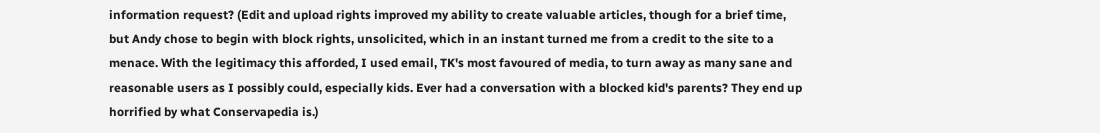information request? (Edit and upload rights improved my ability to create valuable articles, though for a brief time, but Andy chose to begin with block rights, unsolicited, which in an instant turned me from a credit to the site to a menace. With the legitimacy this afforded, I used email, TK's most favoured of media, to turn away as many sane and reasonable users as I possibly could, especially kids. Ever had a conversation with a blocked kid's parents? They end up horrified by what Conservapedia is.)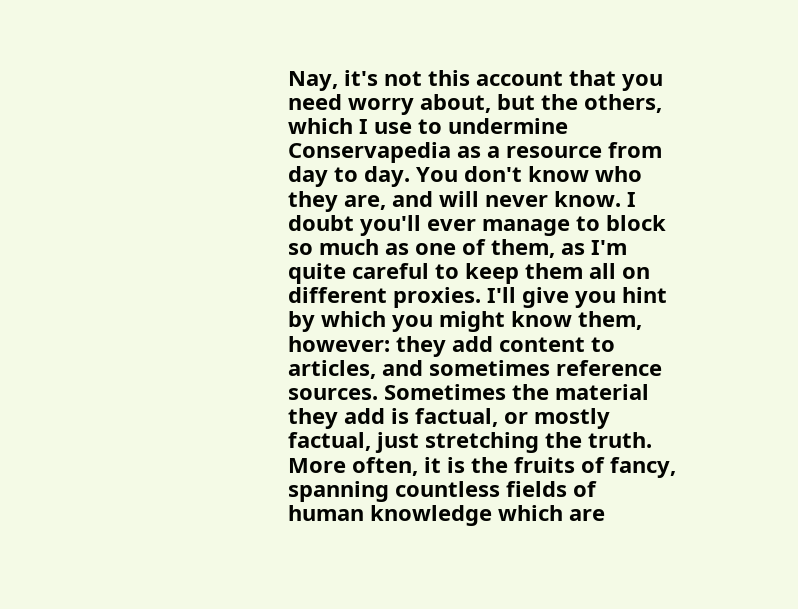Nay, it's not this account that you need worry about, but the others, which I use to undermine Conservapedia as a resource from day to day. You don't know who they are, and will never know. I doubt you'll ever manage to block so much as one of them, as I'm quite careful to keep them all on different proxies. I'll give you hint by which you might know them, however: they add content to articles, and sometimes reference sources. Sometimes the material they add is factual, or mostly factual, just stretching the truth. More often, it is the fruits of fancy, spanning countless fields of human knowledge which are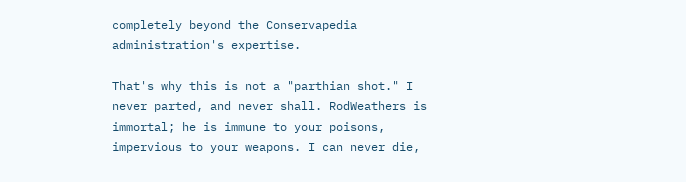completely beyond the Conservapedia administration's expertise.

That's why this is not a "parthian shot." I never parted, and never shall. RodWeathers is immortal; he is immune to your poisons, impervious to your weapons. I can never die,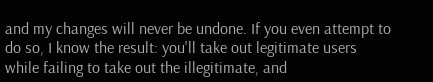and my changes will never be undone. If you even attempt to do so, I know the result: you'll take out legitimate users while failing to take out the illegitimate, and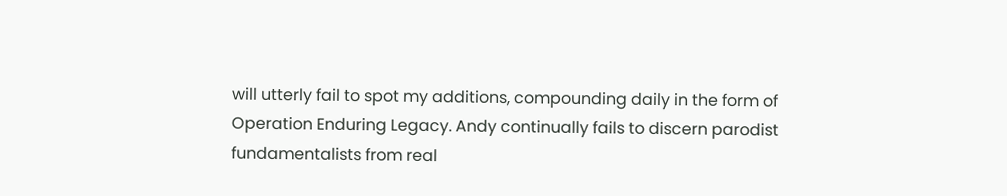will utterly fail to spot my additions, compounding daily in the form of Operation Enduring Legacy. Andy continually fails to discern parodist fundamentalists from real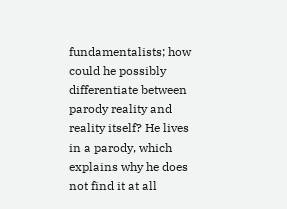fundamentalists; how could he possibly differentiate between parody reality and reality itself? He lives in a parody, which explains why he does not find it at all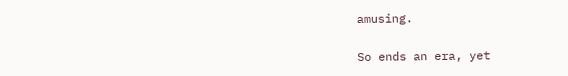amusing.

So ends an era, yet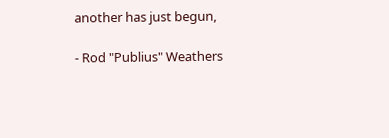another has just begun,

- Rod "Publius" Weathers